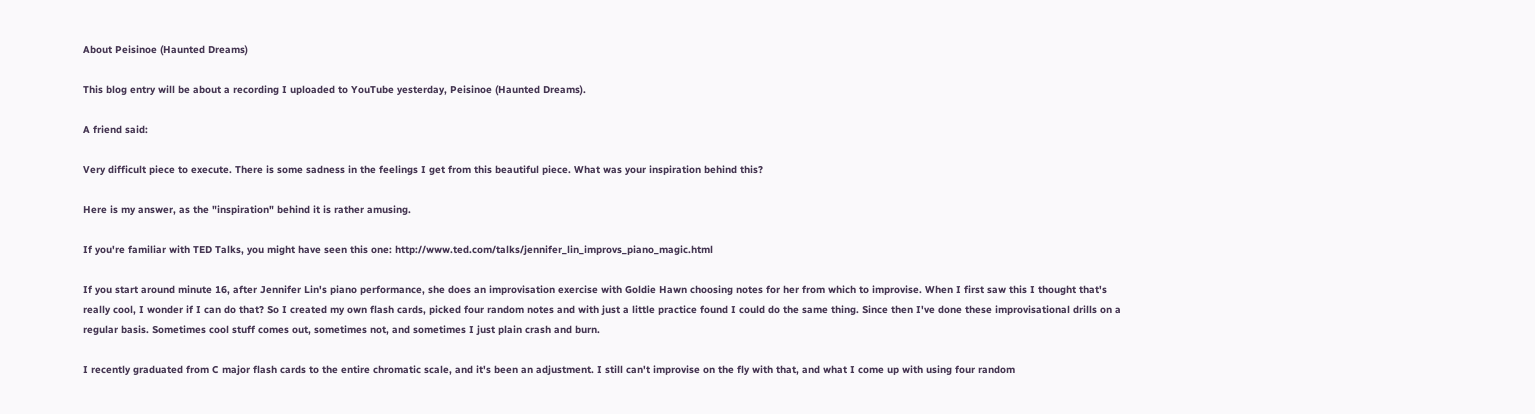About Peisinoe (Haunted Dreams)

This blog entry will be about a recording I uploaded to YouTube yesterday, Peisinoe (Haunted Dreams).

A friend said:

Very difficult piece to execute. There is some sadness in the feelings I get from this beautiful piece. What was your inspiration behind this?

Here is my answer, as the "inspiration" behind it is rather amusing.

If you're familiar with TED Talks, you might have seen this one: http://www.ted.com/talks/jennifer_lin_improvs_piano_magic.html

If you start around minute 16, after Jennifer Lin's piano performance, she does an improvisation exercise with Goldie Hawn choosing notes for her from which to improvise. When I first saw this I thought that's really cool, I wonder if I can do that? So I created my own flash cards, picked four random notes and with just a little practice found I could do the same thing. Since then I've done these improvisational drills on a regular basis. Sometimes cool stuff comes out, sometimes not, and sometimes I just plain crash and burn.

I recently graduated from C major flash cards to the entire chromatic scale, and it's been an adjustment. I still can't improvise on the fly with that, and what I come up with using four random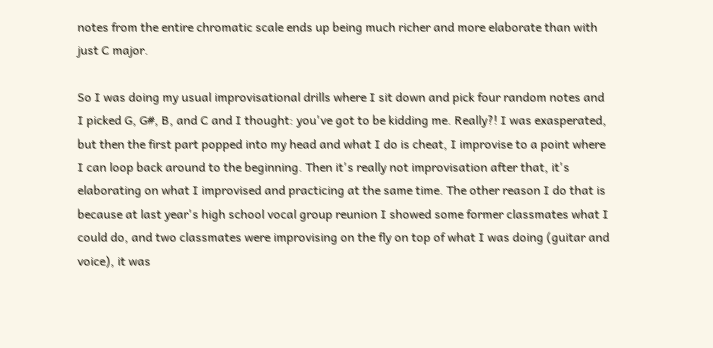notes from the entire chromatic scale ends up being much richer and more elaborate than with just C major.

So I was doing my usual improvisational drills where I sit down and pick four random notes and I picked G, G#, B, and C and I thought: you've got to be kidding me. Really?! I was exasperated, but then the first part popped into my head and what I do is cheat, I improvise to a point where I can loop back around to the beginning. Then it's really not improvisation after that, it's elaborating on what I improvised and practicing at the same time. The other reason I do that is because at last year's high school vocal group reunion I showed some former classmates what I could do, and two classmates were improvising on the fly on top of what I was doing (guitar and voice), it was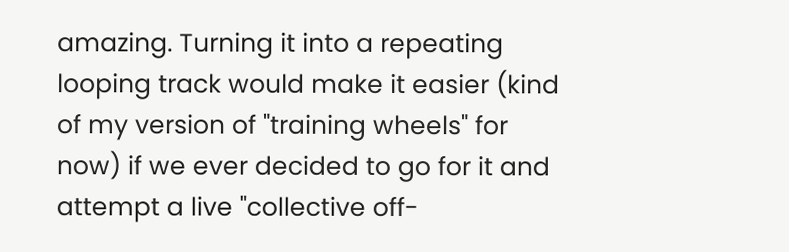amazing. Turning it into a repeating looping track would make it easier (kind of my version of "training wheels" for now) if we ever decided to go for it and attempt a live "collective off-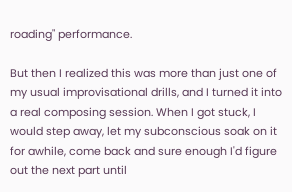roading" performance.

But then I realized this was more than just one of my usual improvisational drills, and I turned it into a real composing session. When I got stuck, I would step away, let my subconscious soak on it for awhile, come back and sure enough I'd figure out the next part until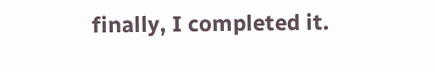finally, I completed it.